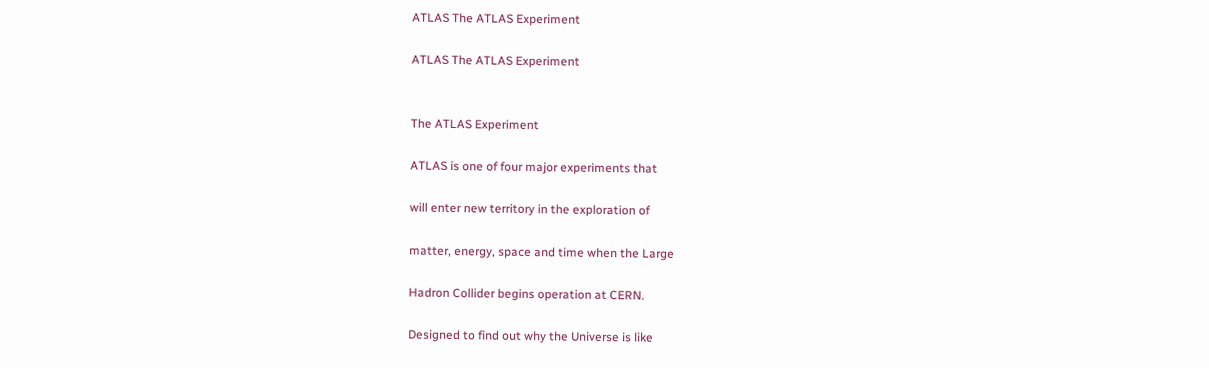ATLAS The ATLAS Experiment

ATLAS The ATLAS Experiment


The ATLAS Experiment

ATLAS is one of four major experiments that

will enter new territory in the exploration of

matter, energy, space and time when the Large

Hadron Collider begins operation at CERN.

Designed to find out why the Universe is like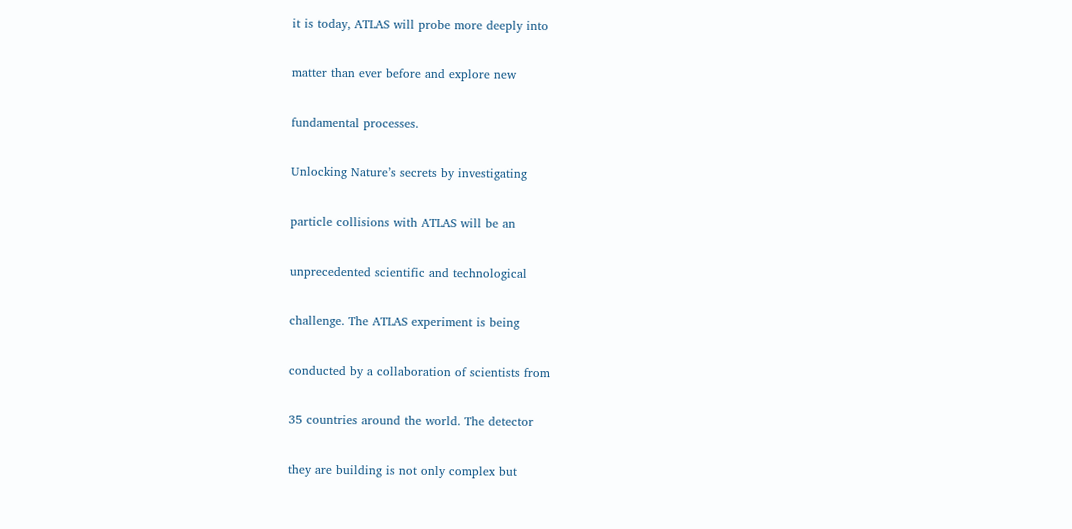it is today, ATLAS will probe more deeply into

matter than ever before and explore new

fundamental processes.

Unlocking Nature’s secrets by investigating

particle collisions with ATLAS will be an

unprecedented scientific and technological

challenge. The ATLAS experiment is being

conducted by a collaboration of scientists from

35 countries around the world. The detector

they are building is not only complex but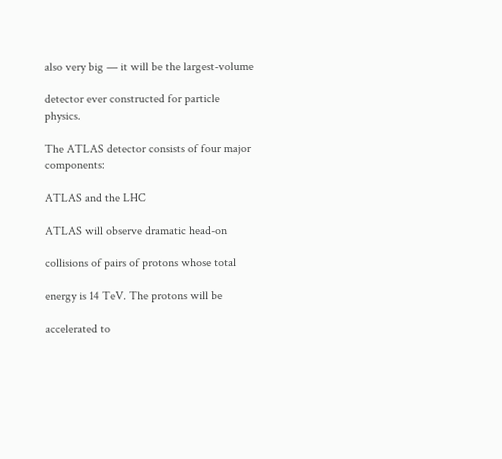also very big — it will be the largest-volume

detector ever constructed for particle physics.

The ATLAS detector consists of four major components:

ATLAS and the LHC

ATLAS will observe dramatic head-on

collisions of pairs of protons whose total

energy is 14 TeV. The protons will be

accelerated to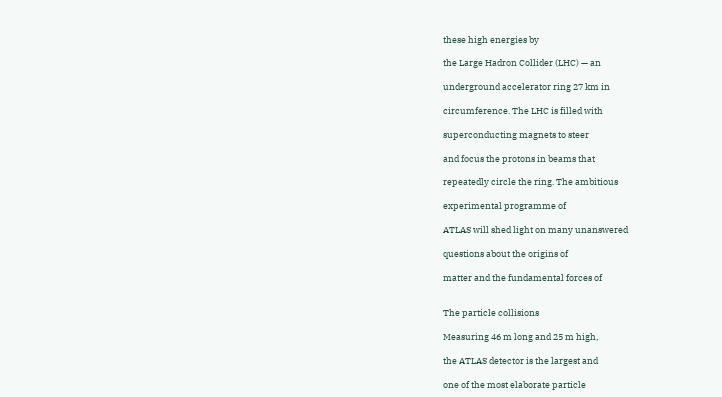these high energies by

the Large Hadron Collider (LHC) — an

underground accelerator ring 27 km in

circumference. The LHC is filled with

superconducting magnets to steer

and focus the protons in beams that

repeatedly circle the ring. The ambitious

experimental programme of

ATLAS will shed light on many unanswered

questions about the origins of

matter and the fundamental forces of


The particle collisions

Measuring 46 m long and 25 m high,

the ATLAS detector is the largest and

one of the most elaborate particle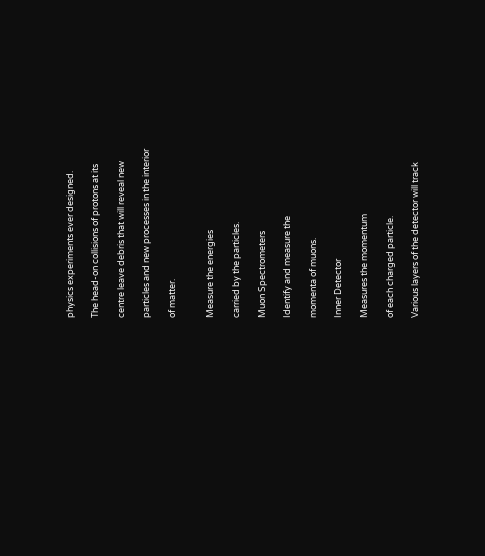physics experiments ever designed.

The head-on collisions of protons at its

centre leave debris that will reveal new

particles and new processes in the interior

of matter.


Measure the energies

carried by the particles.

Muon Spectrometers

Identify and measure the

momenta of muons.

Inner Detector

Measures the momentum

of each charged particle.

Various layers of the detector will track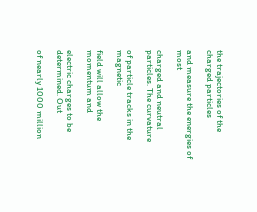the trajectories of the charged particles

and measure the energies of most

charged and neutral particles. The curvature

of particle tracks in the magnetic

field will allow the momentum and

electric charges to be determined. Out

of nearly 1000 million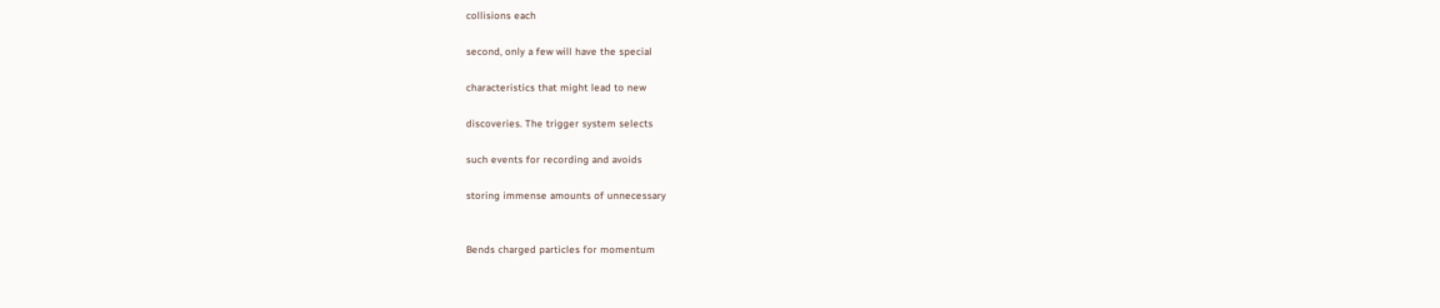collisions each

second, only a few will have the special

characteristics that might lead to new

discoveries. The trigger system selects

such events for recording and avoids

storing immense amounts of unnecessary


Bends charged particles for momentum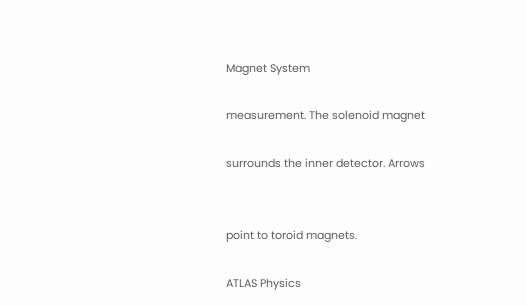Magnet System

measurement. The solenoid magnet

surrounds the inner detector. Arrows


point to toroid magnets.

ATLAS Physics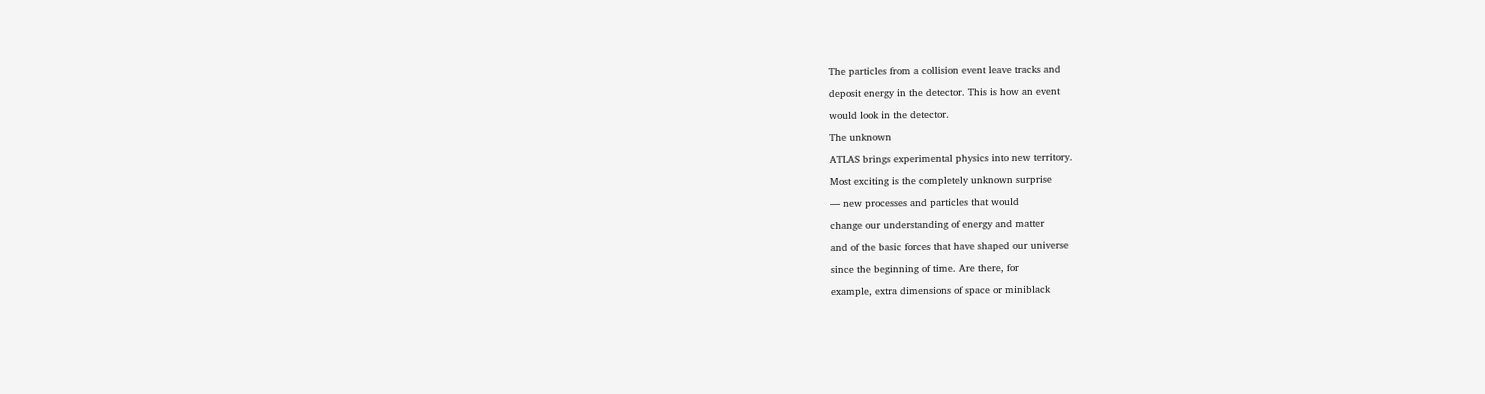The particles from a collision event leave tracks and

deposit energy in the detector. This is how an event

would look in the detector.

The unknown

ATLAS brings experimental physics into new territory.

Most exciting is the completely unknown surprise

— new processes and particles that would

change our understanding of energy and matter

and of the basic forces that have shaped our universe

since the beginning of time. Are there, for

example, extra dimensions of space or miniblack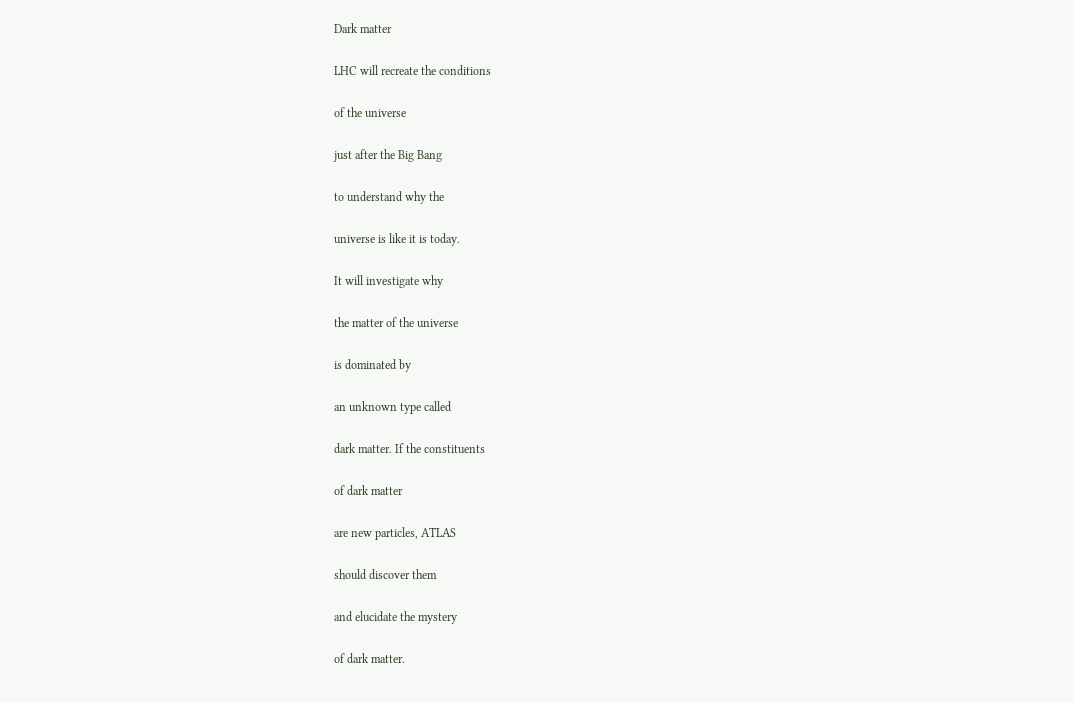Dark matter

LHC will recreate the conditions

of the universe

just after the Big Bang

to understand why the

universe is like it is today.

It will investigate why

the matter of the universe

is dominated by

an unknown type called

dark matter. If the constituents

of dark matter

are new particles, ATLAS

should discover them

and elucidate the mystery

of dark matter.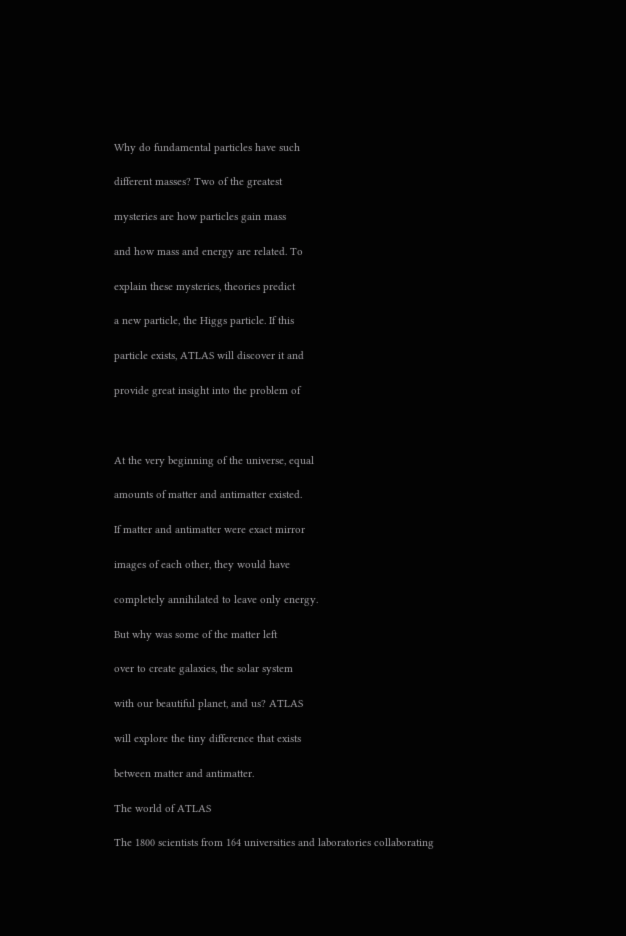Why do fundamental particles have such

different masses? Two of the greatest

mysteries are how particles gain mass

and how mass and energy are related. To

explain these mysteries, theories predict

a new particle, the Higgs particle. If this

particle exists, ATLAS will discover it and

provide great insight into the problem of



At the very beginning of the universe, equal

amounts of matter and antimatter existed.

If matter and antimatter were exact mirror

images of each other, they would have

completely annihilated to leave only energy.

But why was some of the matter left

over to create galaxies, the solar system

with our beautiful planet, and us? ATLAS

will explore the tiny difference that exists

between matter and antimatter.

The world of ATLAS

The 1800 scientists from 164 universities and laboratories collaborating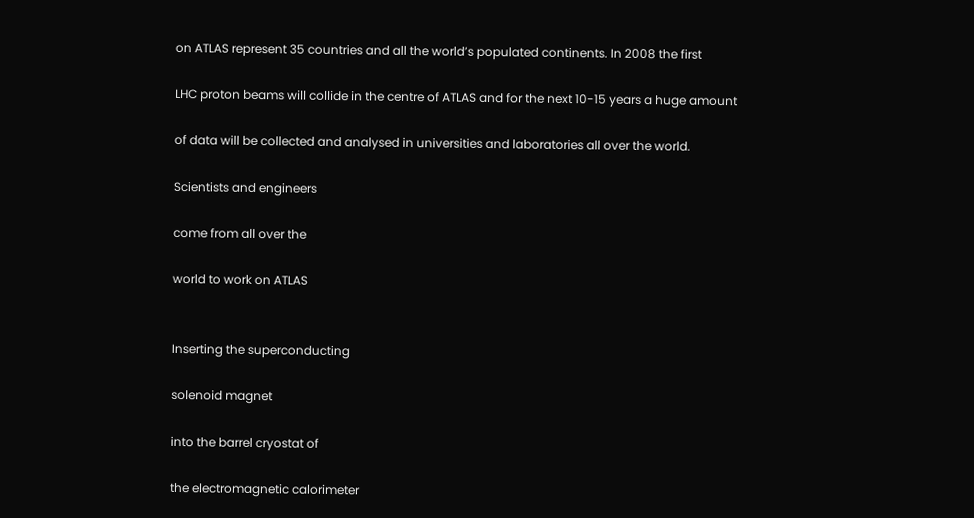on ATLAS represent 35 countries and all the world’s populated continents. In 2008 the first

LHC proton beams will collide in the centre of ATLAS and for the next 10-15 years a huge amount

of data will be collected and analysed in universities and laboratories all over the world.

Scientists and engineers

come from all over the

world to work on ATLAS


Inserting the superconducting

solenoid magnet

into the barrel cryostat of

the electromagnetic calorimeter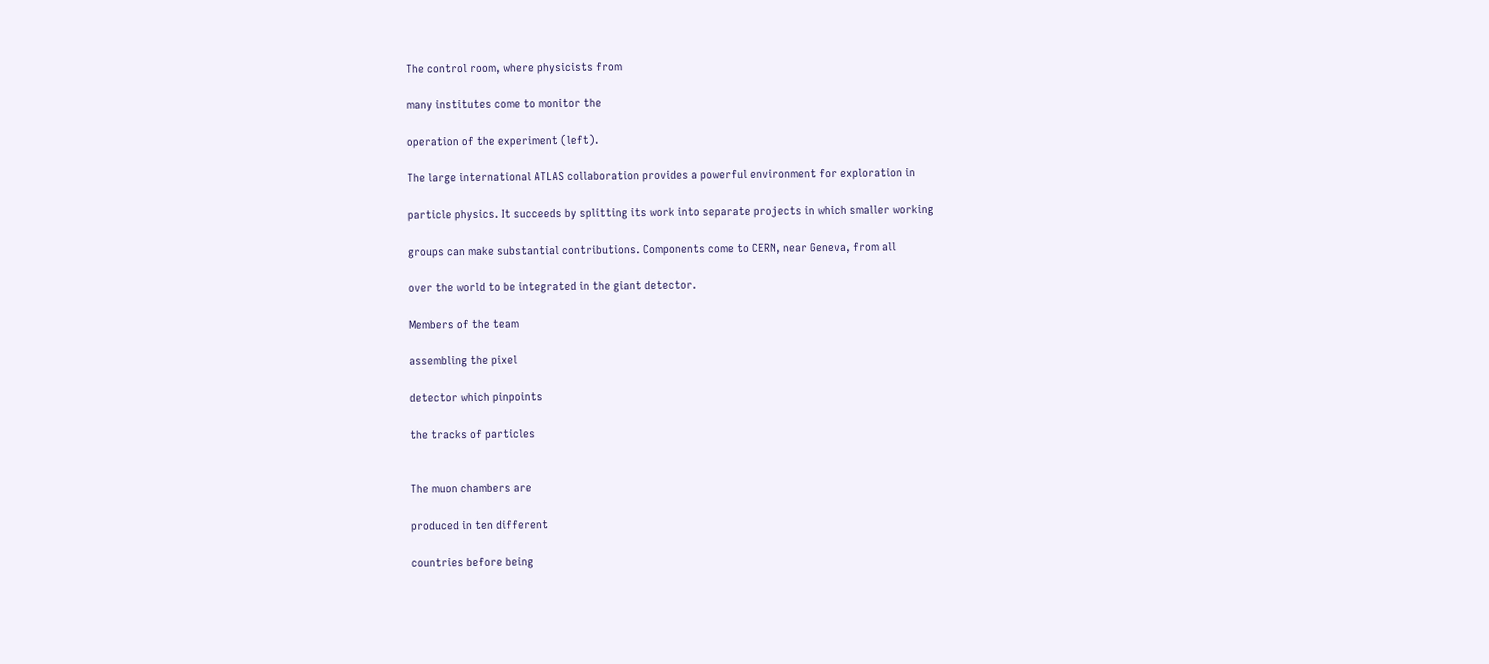The control room, where physicists from

many institutes come to monitor the

operation of the experiment (left).

The large international ATLAS collaboration provides a powerful environment for exploration in

particle physics. It succeeds by splitting its work into separate projects in which smaller working

groups can make substantial contributions. Components come to CERN, near Geneva, from all

over the world to be integrated in the giant detector.

Members of the team

assembling the pixel

detector which pinpoints

the tracks of particles


The muon chambers are

produced in ten different

countries before being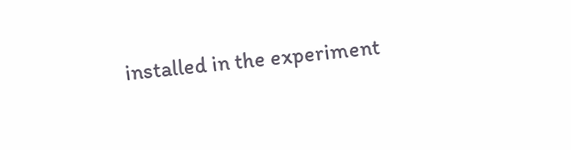installed in the experiment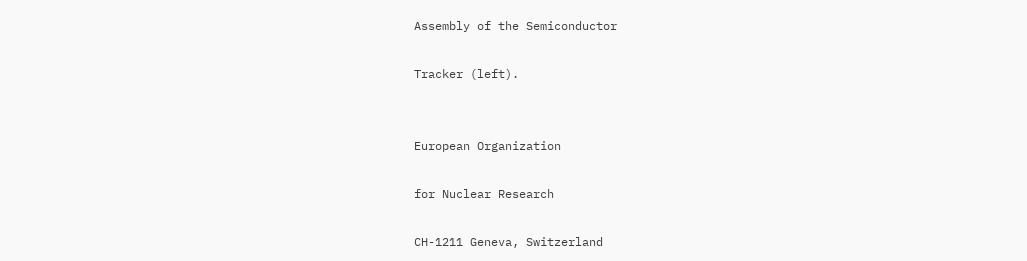Assembly of the Semiconductor

Tracker (left).


European Organization

for Nuclear Research

CH-1211 Geneva, Switzerland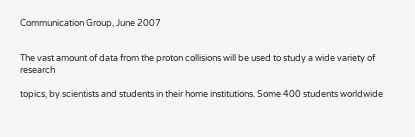Communication Group, June 2007


The vast amount of data from the proton collisions will be used to study a wide variety of research

topics, by scientists and students in their home institutions. Some 400 students worldwide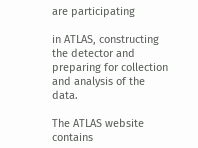are participating

in ATLAS, constructing the detector and preparing for collection and analysis of the data.

The ATLAS website contains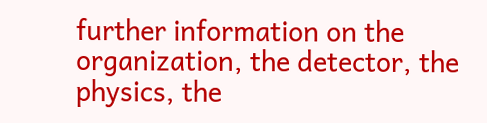further information on the organization, the detector, the physics, the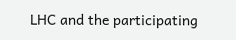LHC and the participating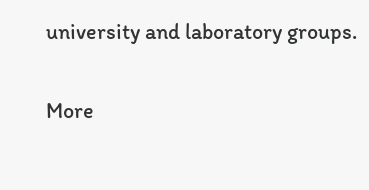university and laboratory groups.

More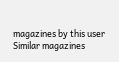magazines by this user
Similar magazines